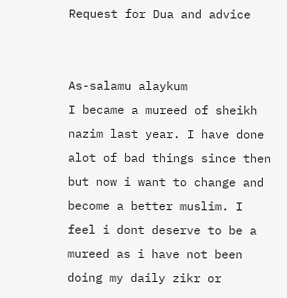Request for Dua and advice


As-salamu alaykum
I became a mureed of sheikh nazim last year. I have done alot of bad things since then but now i want to change and become a better muslim. I feel i dont deserve to be a mureed as i have not been doing my daily zikr or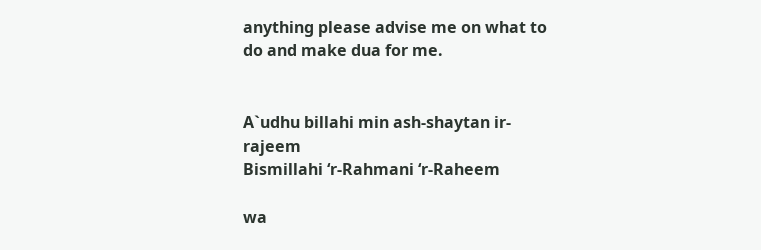anything please advise me on what to do and make dua for me.


A`udhu billahi min ash-shaytan ir-rajeem
Bismillahi ‘r-Rahmani ‘r-Raheem

wa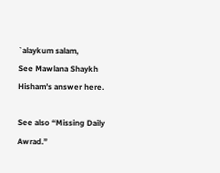`alaykum salam,
See Mawlana Shaykh Hisham’s answer here.

See also “Missing Daily Awrad.”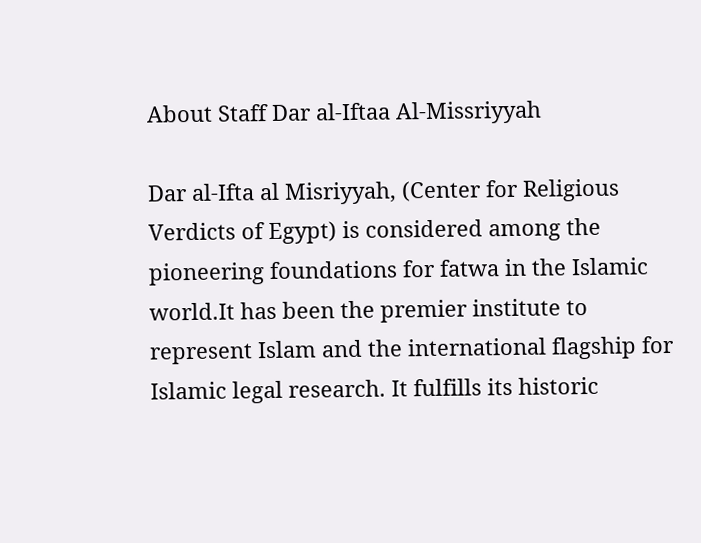About Staff Dar al-Iftaa Al-Missriyyah

Dar al-Ifta al Misriyyah, (Center for Religious Verdicts of Egypt) is considered among the pioneering foundations for fatwa in the Islamic world.It has been the premier institute to represent Islam and the international flagship for Islamic legal research. It fulfills its historic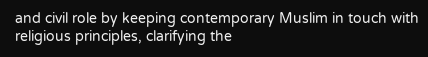and civil role by keeping contemporary Muslim in touch with religious principles, clarifying the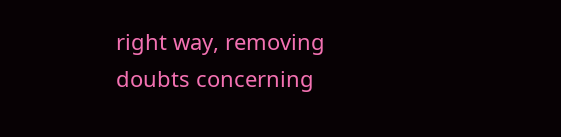right way, removing doubts concerning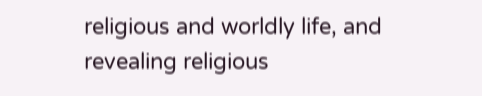religious and worldly life, and revealing religious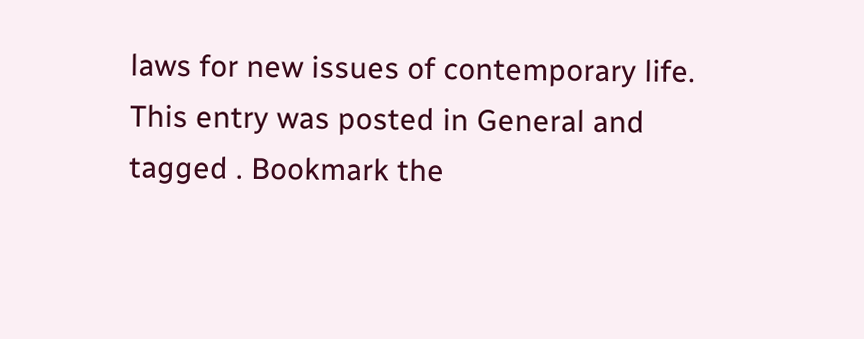laws for new issues of contemporary life.
This entry was posted in General and tagged . Bookmark the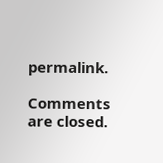permalink.

Comments are closed.